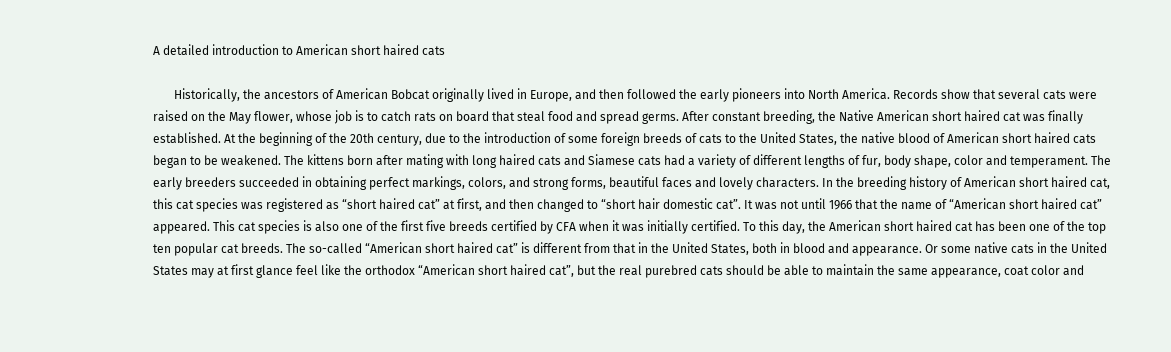A detailed introduction to American short haired cats

       Historically, the ancestors of American Bobcat originally lived in Europe, and then followed the early pioneers into North America. Records show that several cats were raised on the May flower, whose job is to catch rats on board that steal food and spread germs. After constant breeding, the Native American short haired cat was finally established. At the beginning of the 20th century, due to the introduction of some foreign breeds of cats to the United States, the native blood of American short haired cats began to be weakened. The kittens born after mating with long haired cats and Siamese cats had a variety of different lengths of fur, body shape, color and temperament. The early breeders succeeded in obtaining perfect markings, colors, and strong forms, beautiful faces and lovely characters. In the breeding history of American short haired cat, this cat species was registered as “short haired cat” at first, and then changed to “short hair domestic cat”. It was not until 1966 that the name of “American short haired cat” appeared. This cat species is also one of the first five breeds certified by CFA when it was initially certified. To this day, the American short haired cat has been one of the top ten popular cat breeds. The so-called “American short haired cat” is different from that in the United States, both in blood and appearance. Or some native cats in the United States may at first glance feel like the orthodox “American short haired cat”, but the real purebred cats should be able to maintain the same appearance, coat color and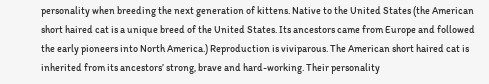personality when breeding the next generation of kittens. Native to the United States (the American short haired cat is a unique breed of the United States. Its ancestors came from Europe and followed the early pioneers into North America.) Reproduction is viviparous. The American short haired cat is inherited from its ancestors’ strong, brave and hard-working. Their personality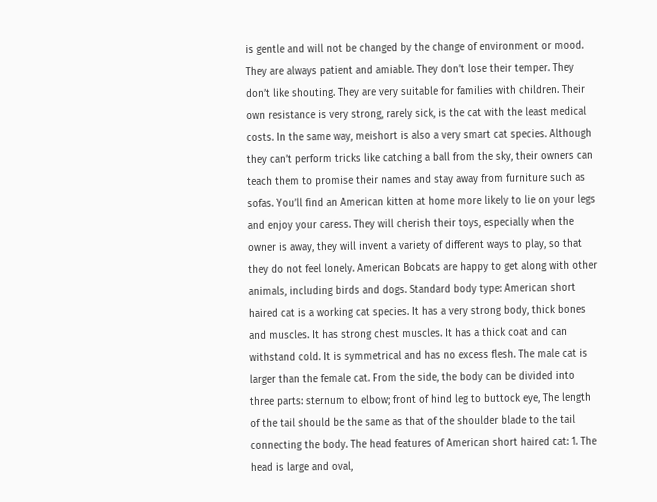is gentle and will not be changed by the change of environment or mood. They are always patient and amiable. They don’t lose their temper. They don’t like shouting. They are very suitable for families with children. Their own resistance is very strong, rarely sick, is the cat with the least medical costs. In the same way, meishort is also a very smart cat species. Although they can’t perform tricks like catching a ball from the sky, their owners can teach them to promise their names and stay away from furniture such as sofas. You’ll find an American kitten at home more likely to lie on your legs and enjoy your caress. They will cherish their toys, especially when the owner is away, they will invent a variety of different ways to play, so that they do not feel lonely. American Bobcats are happy to get along with other animals, including birds and dogs. Standard body type: American short haired cat is a working cat species. It has a very strong body, thick bones and muscles. It has strong chest muscles. It has a thick coat and can withstand cold. It is symmetrical and has no excess flesh. The male cat is larger than the female cat. From the side, the body can be divided into three parts: sternum to elbow; front of hind leg to buttock eye, The length of the tail should be the same as that of the shoulder blade to the tail connecting the body. The head features of American short haired cat: 1. The head is large and oval,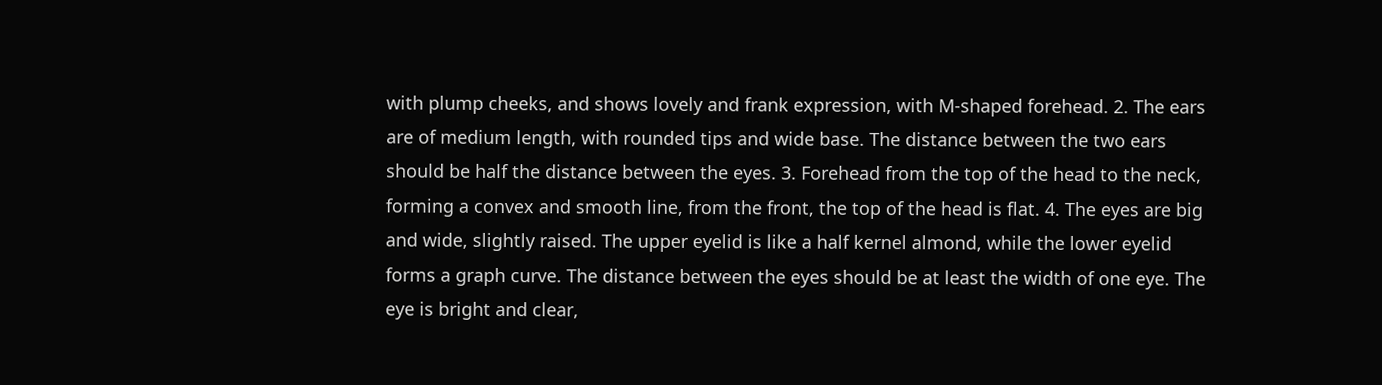with plump cheeks, and shows lovely and frank expression, with M-shaped forehead. 2. The ears are of medium length, with rounded tips and wide base. The distance between the two ears should be half the distance between the eyes. 3. Forehead from the top of the head to the neck, forming a convex and smooth line, from the front, the top of the head is flat. 4. The eyes are big and wide, slightly raised. The upper eyelid is like a half kernel almond, while the lower eyelid forms a graph curve. The distance between the eyes should be at least the width of one eye. The eye is bright and clear,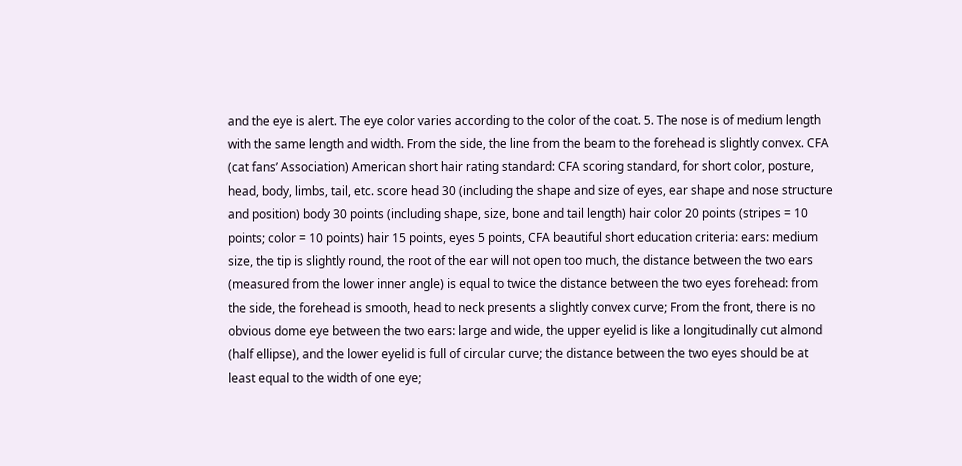and the eye is alert. The eye color varies according to the color of the coat. 5. The nose is of medium length with the same length and width. From the side, the line from the beam to the forehead is slightly convex. CFA (cat fans’ Association) American short hair rating standard: CFA scoring standard, for short color, posture, head, body, limbs, tail, etc. score head 30 (including the shape and size of eyes, ear shape and nose structure and position) body 30 points (including shape, size, bone and tail length) hair color 20 points (stripes = 10 points; color = 10 points) hair 15 points, eyes 5 points, CFA beautiful short education criteria: ears: medium size, the tip is slightly round, the root of the ear will not open too much, the distance between the two ears (measured from the lower inner angle) is equal to twice the distance between the two eyes forehead: from the side, the forehead is smooth, head to neck presents a slightly convex curve; From the front, there is no obvious dome eye between the two ears: large and wide, the upper eyelid is like a longitudinally cut almond (half ellipse), and the lower eyelid is full of circular curve; the distance between the two eyes should be at least equal to the width of one eye;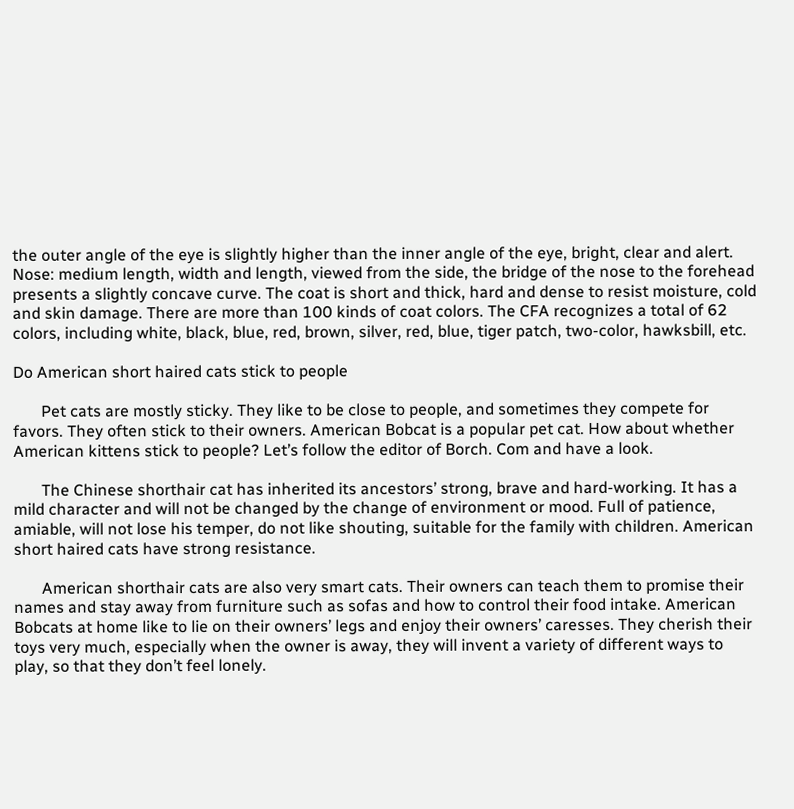the outer angle of the eye is slightly higher than the inner angle of the eye, bright, clear and alert. Nose: medium length, width and length, viewed from the side, the bridge of the nose to the forehead presents a slightly concave curve. The coat is short and thick, hard and dense to resist moisture, cold and skin damage. There are more than 100 kinds of coat colors. The CFA recognizes a total of 62 colors, including white, black, blue, red, brown, silver, red, blue, tiger patch, two-color, hawksbill, etc.

Do American short haired cats stick to people

       Pet cats are mostly sticky. They like to be close to people, and sometimes they compete for favors. They often stick to their owners. American Bobcat is a popular pet cat. How about whether American kittens stick to people? Let’s follow the editor of Borch. Com and have a look.

       The Chinese shorthair cat has inherited its ancestors’ strong, brave and hard-working. It has a mild character and will not be changed by the change of environment or mood. Full of patience, amiable, will not lose his temper, do not like shouting, suitable for the family with children. American short haired cats have strong resistance.

       American shorthair cats are also very smart cats. Their owners can teach them to promise their names and stay away from furniture such as sofas and how to control their food intake. American Bobcats at home like to lie on their owners’ legs and enjoy their owners’ caresses. They cherish their toys very much, especially when the owner is away, they will invent a variety of different ways to play, so that they don’t feel lonely.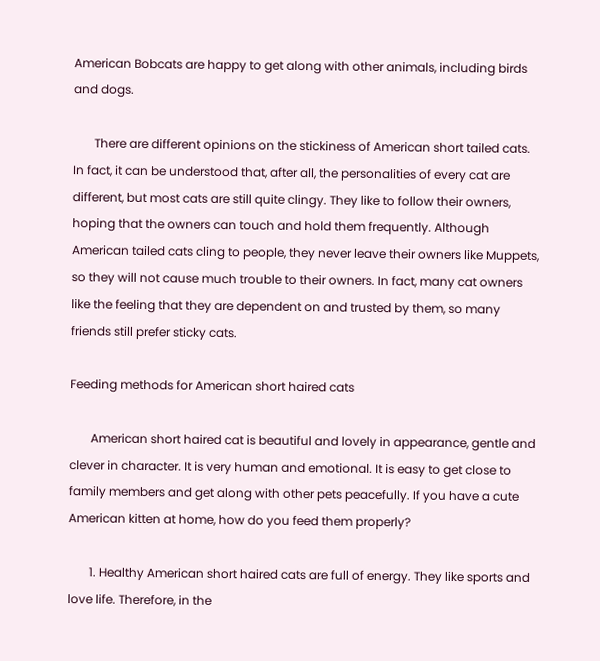American Bobcats are happy to get along with other animals, including birds and dogs.

       There are different opinions on the stickiness of American short tailed cats. In fact, it can be understood that, after all, the personalities of every cat are different, but most cats are still quite clingy. They like to follow their owners, hoping that the owners can touch and hold them frequently. Although American tailed cats cling to people, they never leave their owners like Muppets, so they will not cause much trouble to their owners. In fact, many cat owners like the feeling that they are dependent on and trusted by them, so many friends still prefer sticky cats.

Feeding methods for American short haired cats

       American short haired cat is beautiful and lovely in appearance, gentle and clever in character. It is very human and emotional. It is easy to get close to family members and get along with other pets peacefully. If you have a cute American kitten at home, how do you feed them properly?

       1. Healthy American short haired cats are full of energy. They like sports and love life. Therefore, in the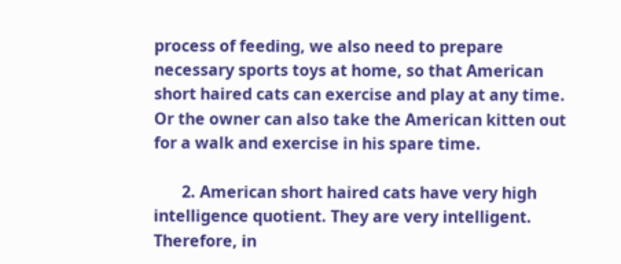process of feeding, we also need to prepare necessary sports toys at home, so that American short haired cats can exercise and play at any time. Or the owner can also take the American kitten out for a walk and exercise in his spare time.

       2. American short haired cats have very high intelligence quotient. They are very intelligent. Therefore, in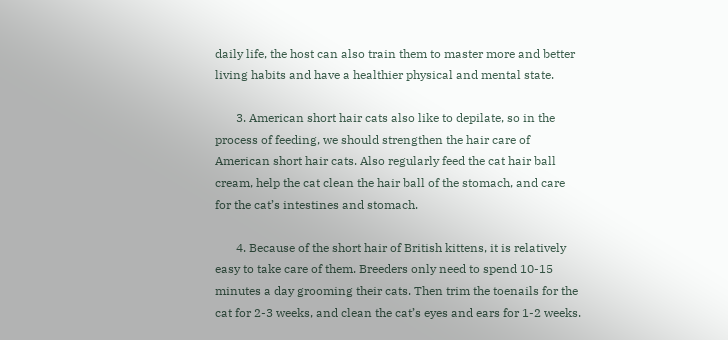daily life, the host can also train them to master more and better living habits and have a healthier physical and mental state.

       3. American short hair cats also like to depilate, so in the process of feeding, we should strengthen the hair care of American short hair cats. Also regularly feed the cat hair ball cream, help the cat clean the hair ball of the stomach, and care for the cat’s intestines and stomach.

       4. Because of the short hair of British kittens, it is relatively easy to take care of them. Breeders only need to spend 10-15 minutes a day grooming their cats. Then trim the toenails for the cat for 2-3 weeks, and clean the cat’s eyes and ears for 1-2 weeks.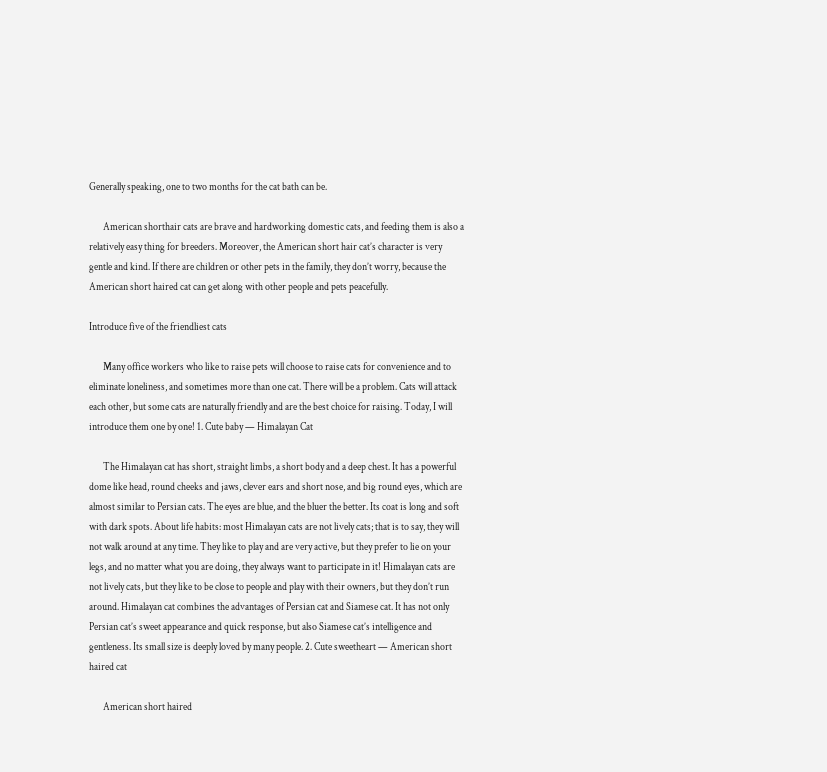Generally speaking, one to two months for the cat bath can be.

       American shorthair cats are brave and hardworking domestic cats, and feeding them is also a relatively easy thing for breeders. Moreover, the American short hair cat’s character is very gentle and kind. If there are children or other pets in the family, they don’t worry, because the American short haired cat can get along with other people and pets peacefully.

Introduce five of the friendliest cats

       Many office workers who like to raise pets will choose to raise cats for convenience and to eliminate loneliness, and sometimes more than one cat. There will be a problem. Cats will attack each other, but some cats are naturally friendly and are the best choice for raising. Today, I will introduce them one by one! 1. Cute baby — Himalayan Cat

       The Himalayan cat has short, straight limbs, a short body and a deep chest. It has a powerful dome like head, round cheeks and jaws, clever ears and short nose, and big round eyes, which are almost similar to Persian cats. The eyes are blue, and the bluer the better. Its coat is long and soft with dark spots. About life habits: most Himalayan cats are not lively cats; that is to say, they will not walk around at any time. They like to play and are very active, but they prefer to lie on your legs, and no matter what you are doing, they always want to participate in it! Himalayan cats are not lively cats, but they like to be close to people and play with their owners, but they don’t run around. Himalayan cat combines the advantages of Persian cat and Siamese cat. It has not only Persian cat’s sweet appearance and quick response, but also Siamese cat’s intelligence and gentleness. Its small size is deeply loved by many people. 2. Cute sweetheart — American short haired cat

       American short haired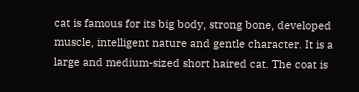cat is famous for its big body, strong bone, developed muscle, intelligent nature and gentle character. It is a large and medium-sized short haired cat. The coat is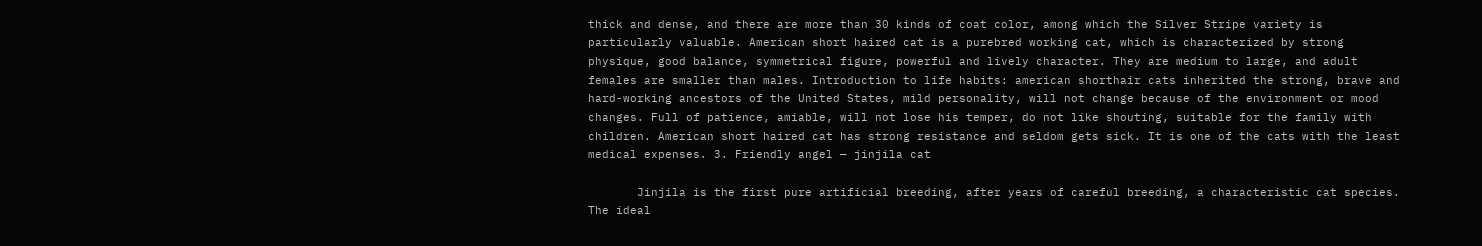thick and dense, and there are more than 30 kinds of coat color, among which the Silver Stripe variety is particularly valuable. American short haired cat is a purebred working cat, which is characterized by strong physique, good balance, symmetrical figure, powerful and lively character. They are medium to large, and adult females are smaller than males. Introduction to life habits: american shorthair cats inherited the strong, brave and hard-working ancestors of the United States, mild personality, will not change because of the environment or mood changes. Full of patience, amiable, will not lose his temper, do not like shouting, suitable for the family with children. American short haired cat has strong resistance and seldom gets sick. It is one of the cats with the least medical expenses. 3. Friendly angel — jinjila cat

       Jinjila is the first pure artificial breeding, after years of careful breeding, a characteristic cat species. The ideal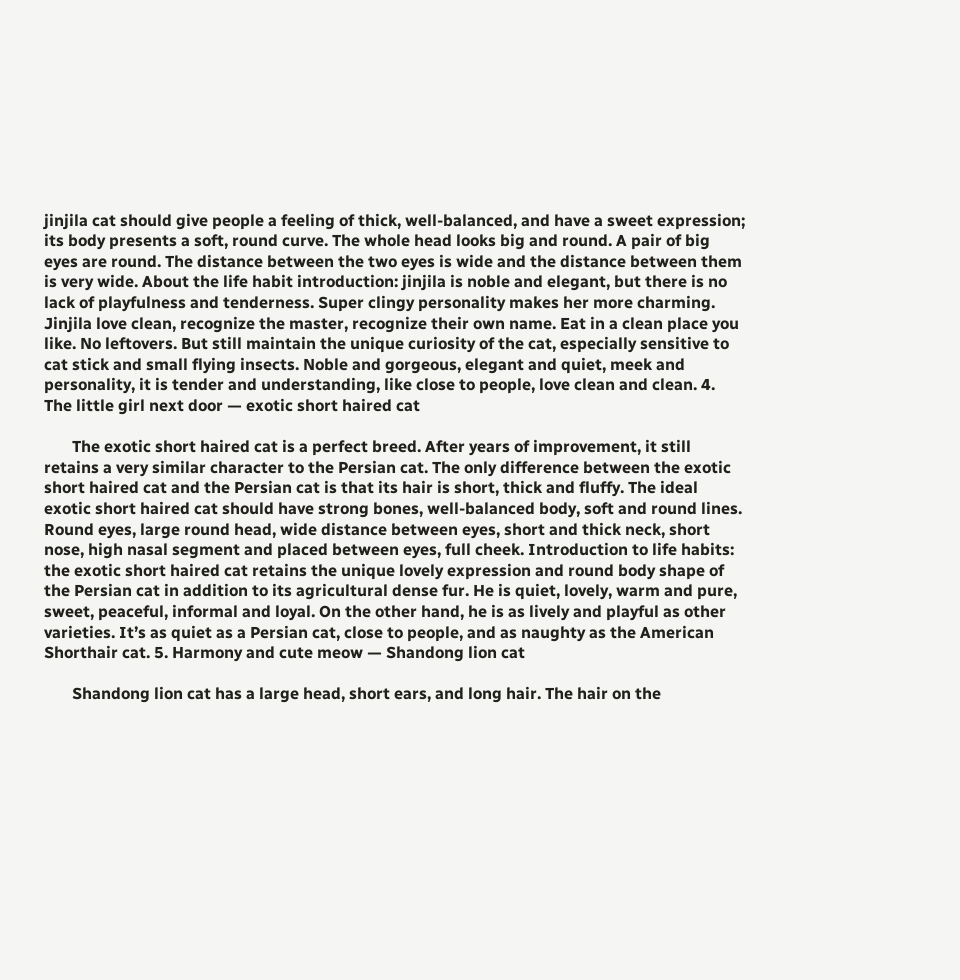jinjila cat should give people a feeling of thick, well-balanced, and have a sweet expression; its body presents a soft, round curve. The whole head looks big and round. A pair of big eyes are round. The distance between the two eyes is wide and the distance between them is very wide. About the life habit introduction: jinjila is noble and elegant, but there is no lack of playfulness and tenderness. Super clingy personality makes her more charming. Jinjila love clean, recognize the master, recognize their own name. Eat in a clean place you like. No leftovers. But still maintain the unique curiosity of the cat, especially sensitive to cat stick and small flying insects. Noble and gorgeous, elegant and quiet, meek and personality, it is tender and understanding, like close to people, love clean and clean. 4. The little girl next door — exotic short haired cat

       The exotic short haired cat is a perfect breed. After years of improvement, it still retains a very similar character to the Persian cat. The only difference between the exotic short haired cat and the Persian cat is that its hair is short, thick and fluffy. The ideal exotic short haired cat should have strong bones, well-balanced body, soft and round lines. Round eyes, large round head, wide distance between eyes, short and thick neck, short nose, high nasal segment and placed between eyes, full cheek. Introduction to life habits: the exotic short haired cat retains the unique lovely expression and round body shape of the Persian cat in addition to its agricultural dense fur. He is quiet, lovely, warm and pure, sweet, peaceful, informal and loyal. On the other hand, he is as lively and playful as other varieties. It’s as quiet as a Persian cat, close to people, and as naughty as the American Shorthair cat. 5. Harmony and cute meow — Shandong lion cat

       Shandong lion cat has a large head, short ears, and long hair. The hair on the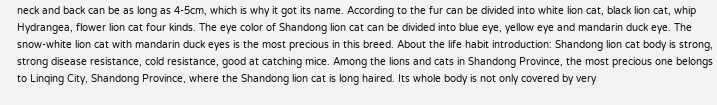neck and back can be as long as 4-5cm, which is why it got its name. According to the fur can be divided into white lion cat, black lion cat, whip Hydrangea, flower lion cat four kinds. The eye color of Shandong lion cat can be divided into blue eye, yellow eye and mandarin duck eye. The snow-white lion cat with mandarin duck eyes is the most precious in this breed. About the life habit introduction: Shandong lion cat body is strong, strong disease resistance, cold resistance, good at catching mice. Among the lions and cats in Shandong Province, the most precious one belongs to Linqing City, Shandong Province, where the Shandong lion cat is long haired. Its whole body is not only covered by very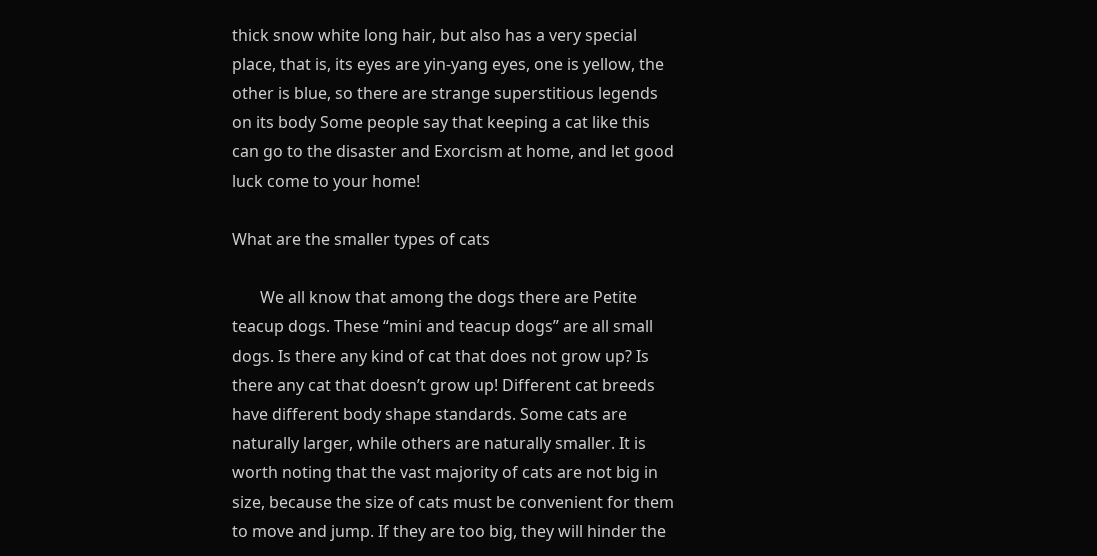thick snow white long hair, but also has a very special place, that is, its eyes are yin-yang eyes, one is yellow, the other is blue, so there are strange superstitious legends on its body Some people say that keeping a cat like this can go to the disaster and Exorcism at home, and let good luck come to your home!

What are the smaller types of cats

       We all know that among the dogs there are Petite teacup dogs. These “mini and teacup dogs” are all small dogs. Is there any kind of cat that does not grow up? Is there any cat that doesn’t grow up! Different cat breeds have different body shape standards. Some cats are naturally larger, while others are naturally smaller. It is worth noting that the vast majority of cats are not big in size, because the size of cats must be convenient for them to move and jump. If they are too big, they will hinder the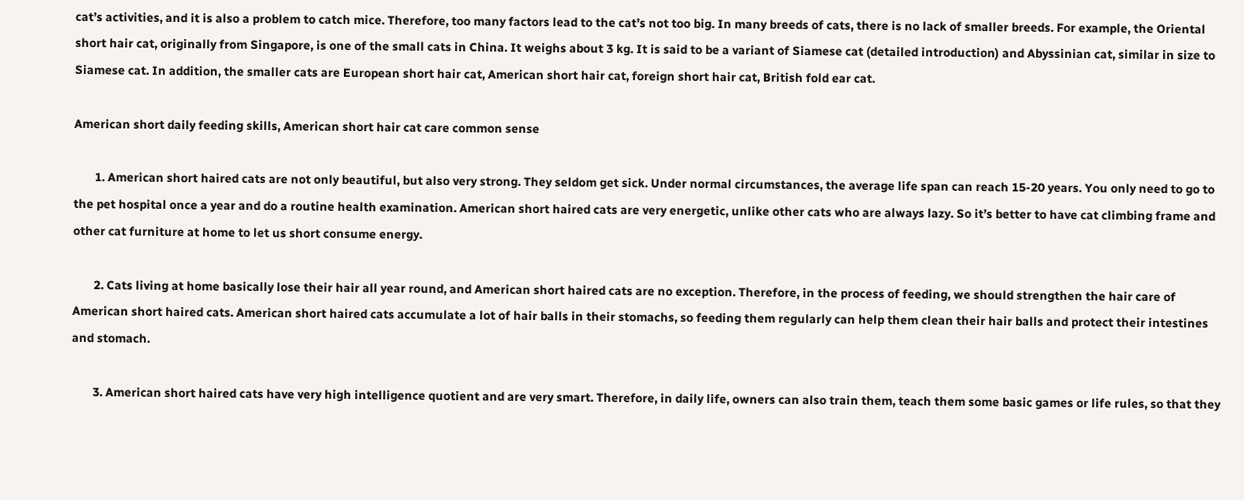cat’s activities, and it is also a problem to catch mice. Therefore, too many factors lead to the cat’s not too big. In many breeds of cats, there is no lack of smaller breeds. For example, the Oriental short hair cat, originally from Singapore, is one of the small cats in China. It weighs about 3 kg. It is said to be a variant of Siamese cat (detailed introduction) and Abyssinian cat, similar in size to Siamese cat. In addition, the smaller cats are European short hair cat, American short hair cat, foreign short hair cat, British fold ear cat.

American short daily feeding skills, American short hair cat care common sense

       1. American short haired cats are not only beautiful, but also very strong. They seldom get sick. Under normal circumstances, the average life span can reach 15-20 years. You only need to go to the pet hospital once a year and do a routine health examination. American short haired cats are very energetic, unlike other cats who are always lazy. So it’s better to have cat climbing frame and other cat furniture at home to let us short consume energy.

       2. Cats living at home basically lose their hair all year round, and American short haired cats are no exception. Therefore, in the process of feeding, we should strengthen the hair care of American short haired cats. American short haired cats accumulate a lot of hair balls in their stomachs, so feeding them regularly can help them clean their hair balls and protect their intestines and stomach.

       3. American short haired cats have very high intelligence quotient and are very smart. Therefore, in daily life, owners can also train them, teach them some basic games or life rules, so that they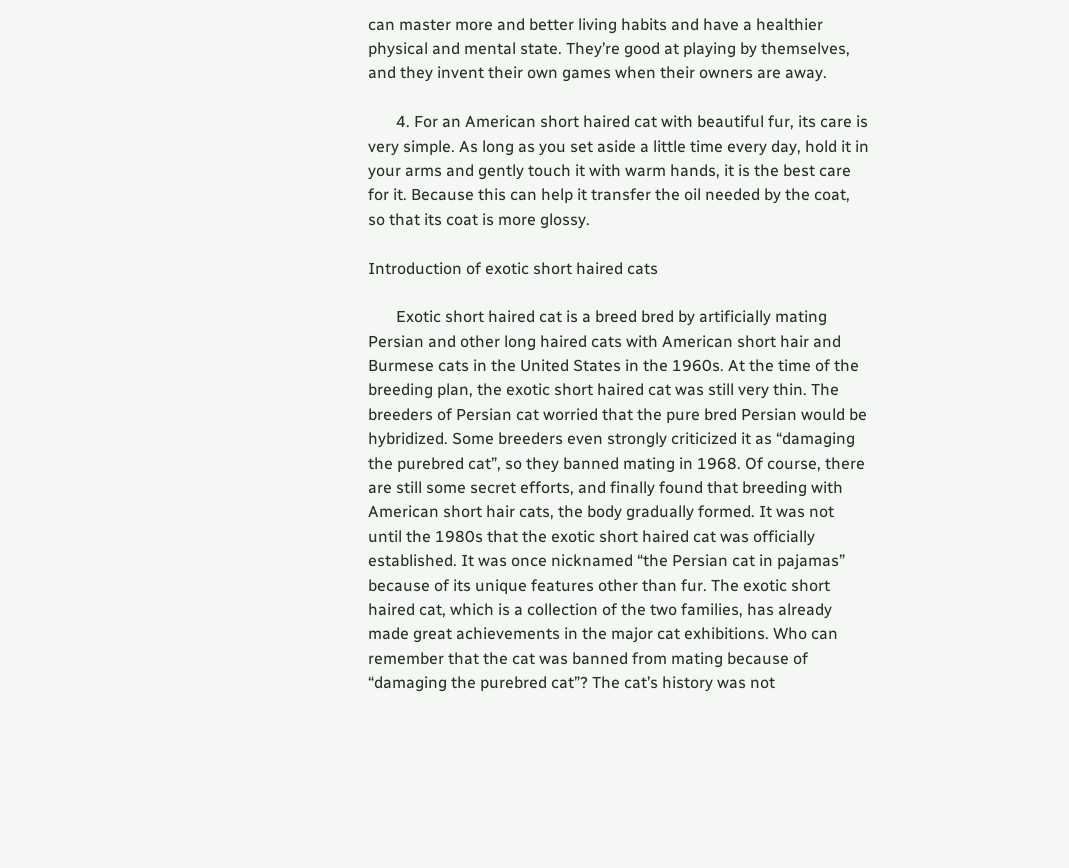can master more and better living habits and have a healthier physical and mental state. They’re good at playing by themselves, and they invent their own games when their owners are away.

       4. For an American short haired cat with beautiful fur, its care is very simple. As long as you set aside a little time every day, hold it in your arms and gently touch it with warm hands, it is the best care for it. Because this can help it transfer the oil needed by the coat, so that its coat is more glossy.

Introduction of exotic short haired cats

       Exotic short haired cat is a breed bred by artificially mating Persian and other long haired cats with American short hair and Burmese cats in the United States in the 1960s. At the time of the breeding plan, the exotic short haired cat was still very thin. The breeders of Persian cat worried that the pure bred Persian would be hybridized. Some breeders even strongly criticized it as “damaging the purebred cat”, so they banned mating in 1968. Of course, there are still some secret efforts, and finally found that breeding with American short hair cats, the body gradually formed. It was not until the 1980s that the exotic short haired cat was officially established. It was once nicknamed “the Persian cat in pajamas” because of its unique features other than fur. The exotic short haired cat, which is a collection of the two families, has already made great achievements in the major cat exhibitions. Who can remember that the cat was banned from mating because of “damaging the purebred cat”? The cat’s history was not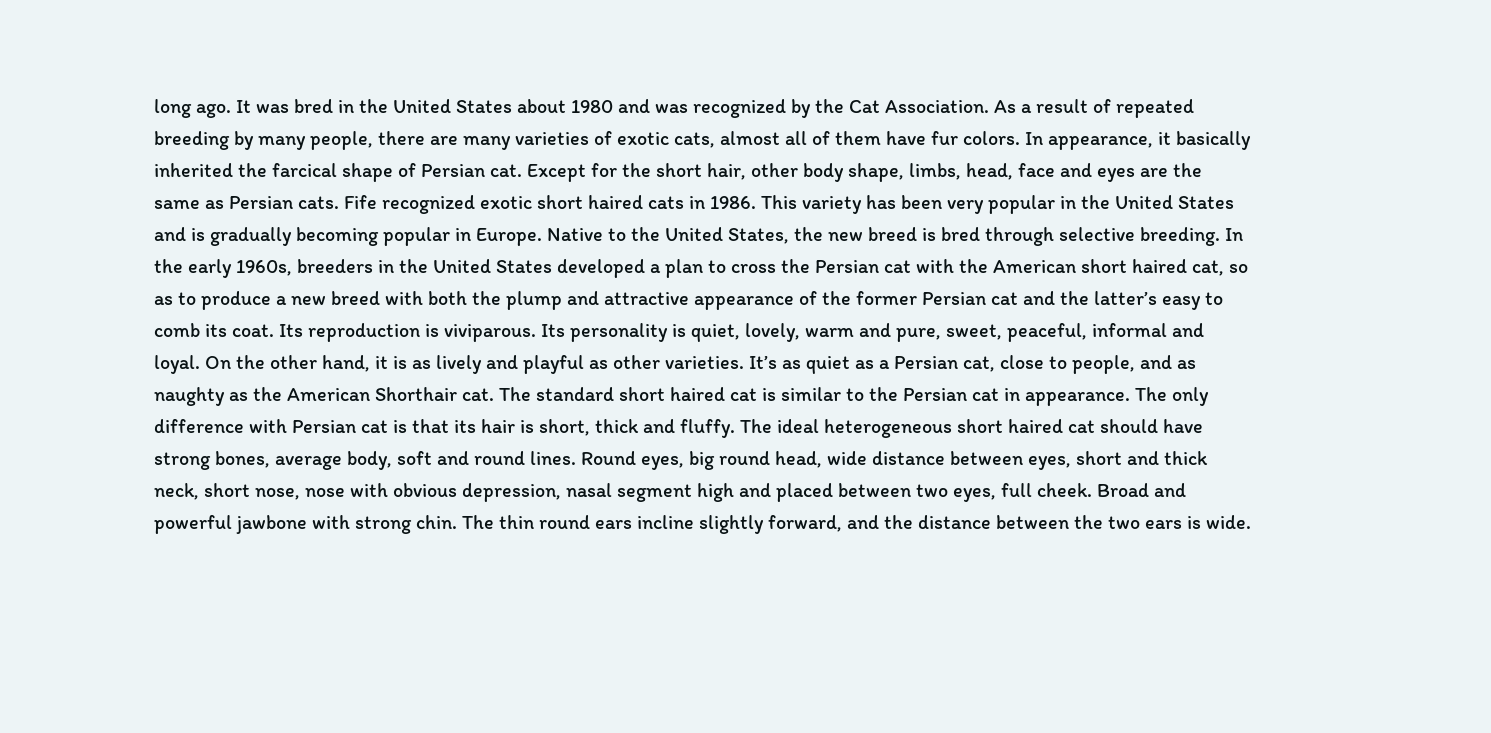long ago. It was bred in the United States about 1980 and was recognized by the Cat Association. As a result of repeated breeding by many people, there are many varieties of exotic cats, almost all of them have fur colors. In appearance, it basically inherited the farcical shape of Persian cat. Except for the short hair, other body shape, limbs, head, face and eyes are the same as Persian cats. Fife recognized exotic short haired cats in 1986. This variety has been very popular in the United States and is gradually becoming popular in Europe. Native to the United States, the new breed is bred through selective breeding. In the early 1960s, breeders in the United States developed a plan to cross the Persian cat with the American short haired cat, so as to produce a new breed with both the plump and attractive appearance of the former Persian cat and the latter’s easy to comb its coat. Its reproduction is viviparous. Its personality is quiet, lovely, warm and pure, sweet, peaceful, informal and loyal. On the other hand, it is as lively and playful as other varieties. It’s as quiet as a Persian cat, close to people, and as naughty as the American Shorthair cat. The standard short haired cat is similar to the Persian cat in appearance. The only difference with Persian cat is that its hair is short, thick and fluffy. The ideal heterogeneous short haired cat should have strong bones, average body, soft and round lines. Round eyes, big round head, wide distance between eyes, short and thick neck, short nose, nose with obvious depression, nasal segment high and placed between two eyes, full cheek. Broad and powerful jawbone with strong chin. The thin round ears incline slightly forward, and the distance between the two ears is wide.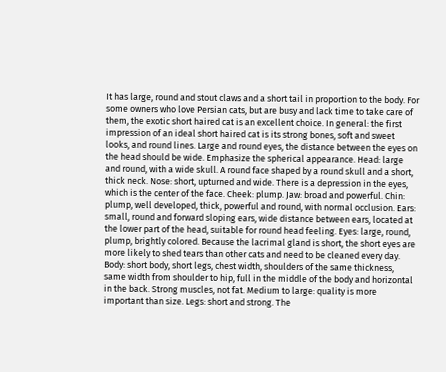It has large, round and stout claws and a short tail in proportion to the body. For some owners who love Persian cats, but are busy and lack time to take care of them, the exotic short haired cat is an excellent choice. In general: the first impression of an ideal short haired cat is its strong bones, soft and sweet looks, and round lines. Large and round eyes, the distance between the eyes on the head should be wide. Emphasize the spherical appearance. Head: large and round, with a wide skull. A round face shaped by a round skull and a short, thick neck. Nose: short, upturned and wide. There is a depression in the eyes, which is the center of the face. Cheek: plump. Jaw: broad and powerful. Chin: plump, well developed, thick, powerful and round, with normal occlusion. Ears: small, round and forward sloping ears, wide distance between ears, located at the lower part of the head, suitable for round head feeling. Eyes: large, round, plump, brightly colored. Because the lacrimal gland is short, the short eyes are more likely to shed tears than other cats and need to be cleaned every day. Body: short body, short legs, chest width, shoulders of the same thickness, same width from shoulder to hip, full in the middle of the body and horizontal in the back. Strong muscles, not fat. Medium to large: quality is more important than size. Legs: short and strong. The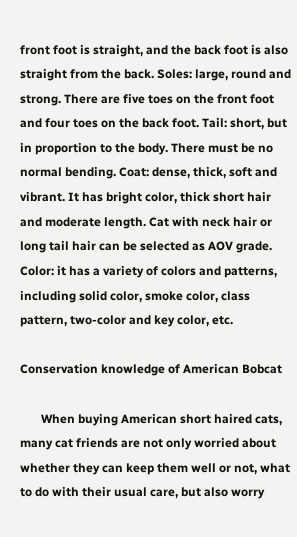front foot is straight, and the back foot is also straight from the back. Soles: large, round and strong. There are five toes on the front foot and four toes on the back foot. Tail: short, but in proportion to the body. There must be no normal bending. Coat: dense, thick, soft and vibrant. It has bright color, thick short hair and moderate length. Cat with neck hair or long tail hair can be selected as AOV grade. Color: it has a variety of colors and patterns, including solid color, smoke color, class pattern, two-color and key color, etc.

Conservation knowledge of American Bobcat

       When buying American short haired cats, many cat friends are not only worried about whether they can keep them well or not, what to do with their usual care, but also worry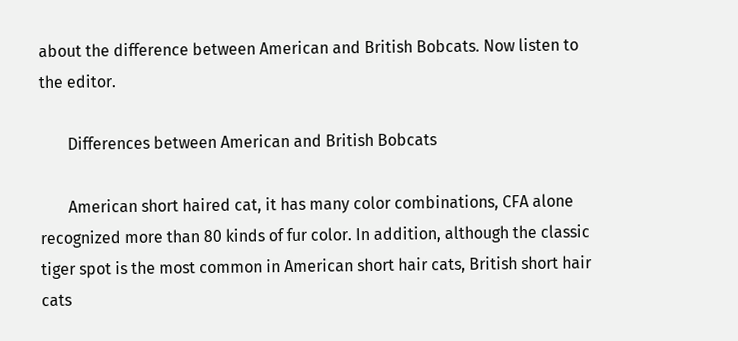about the difference between American and British Bobcats. Now listen to the editor.

       Differences between American and British Bobcats

       American short haired cat, it has many color combinations, CFA alone recognized more than 80 kinds of fur color. In addition, although the classic tiger spot is the most common in American short hair cats, British short hair cats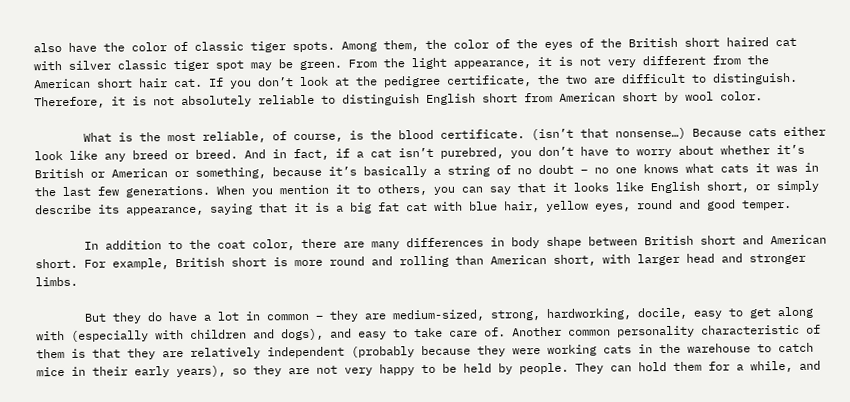also have the color of classic tiger spots. Among them, the color of the eyes of the British short haired cat with silver classic tiger spot may be green. From the light appearance, it is not very different from the American short hair cat. If you don’t look at the pedigree certificate, the two are difficult to distinguish. Therefore, it is not absolutely reliable to distinguish English short from American short by wool color.

       What is the most reliable, of course, is the blood certificate. (isn’t that nonsense…) Because cats either look like any breed or breed. And in fact, if a cat isn’t purebred, you don’t have to worry about whether it’s British or American or something, because it’s basically a string of no doubt – no one knows what cats it was in the last few generations. When you mention it to others, you can say that it looks like English short, or simply describe its appearance, saying that it is a big fat cat with blue hair, yellow eyes, round and good temper.

       In addition to the coat color, there are many differences in body shape between British short and American short. For example, British short is more round and rolling than American short, with larger head and stronger limbs.

       But they do have a lot in common – they are medium-sized, strong, hardworking, docile, easy to get along with (especially with children and dogs), and easy to take care of. Another common personality characteristic of them is that they are relatively independent (probably because they were working cats in the warehouse to catch mice in their early years), so they are not very happy to be held by people. They can hold them for a while, and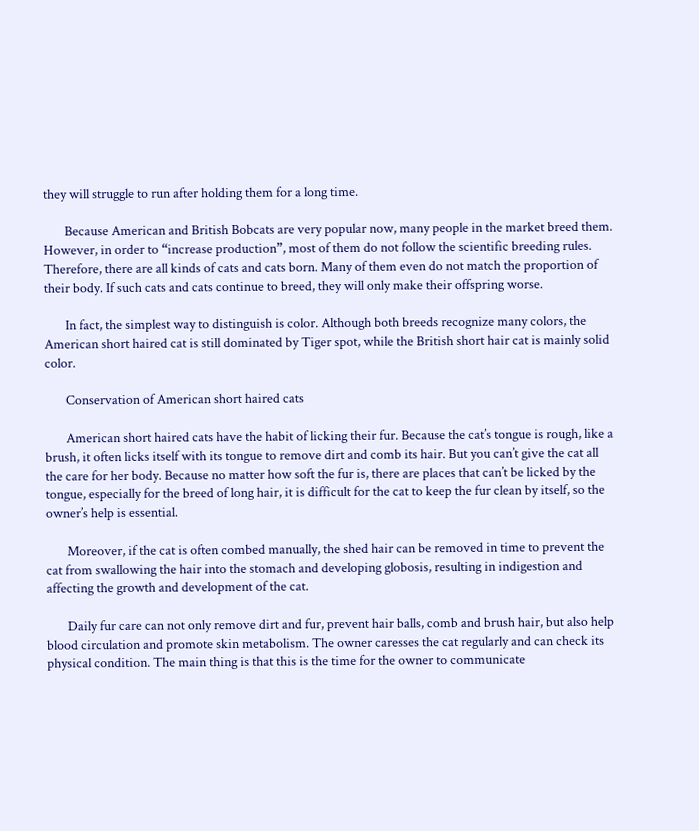they will struggle to run after holding them for a long time.

       Because American and British Bobcats are very popular now, many people in the market breed them. However, in order to “increase production”, most of them do not follow the scientific breeding rules. Therefore, there are all kinds of cats and cats born. Many of them even do not match the proportion of their body. If such cats and cats continue to breed, they will only make their offspring worse.

       In fact, the simplest way to distinguish is color. Although both breeds recognize many colors, the American short haired cat is still dominated by Tiger spot, while the British short hair cat is mainly solid color.

       Conservation of American short haired cats

       American short haired cats have the habit of licking their fur. Because the cat’s tongue is rough, like a brush, it often licks itself with its tongue to remove dirt and comb its hair. But you can’t give the cat all the care for her body. Because no matter how soft the fur is, there are places that can’t be licked by the tongue, especially for the breed of long hair, it is difficult for the cat to keep the fur clean by itself, so the owner’s help is essential.

       Moreover, if the cat is often combed manually, the shed hair can be removed in time to prevent the cat from swallowing the hair into the stomach and developing globosis, resulting in indigestion and affecting the growth and development of the cat.

       Daily fur care can not only remove dirt and fur, prevent hair balls, comb and brush hair, but also help blood circulation and promote skin metabolism. The owner caresses the cat regularly and can check its physical condition. The main thing is that this is the time for the owner to communicate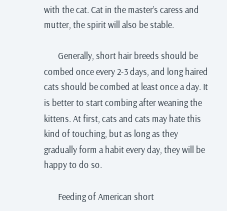with the cat. Cat in the master’s caress and mutter, the spirit will also be stable.

       Generally, short hair breeds should be combed once every 2-3 days, and long haired cats should be combed at least once a day. It is better to start combing after weaning the kittens. At first, cats and cats may hate this kind of touching, but as long as they gradually form a habit every day, they will be happy to do so.

       Feeding of American short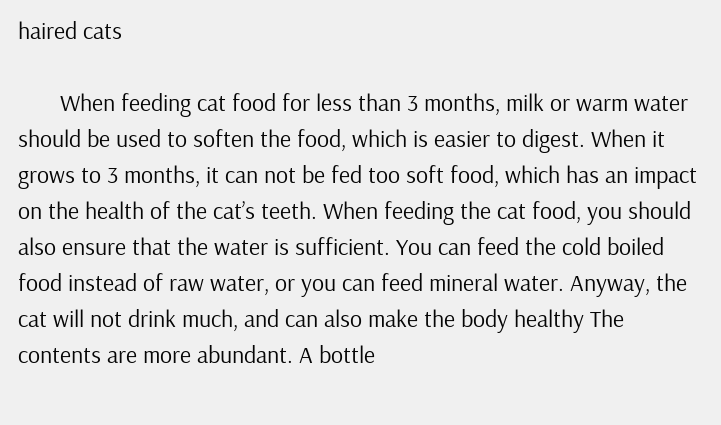haired cats

       When feeding cat food for less than 3 months, milk or warm water should be used to soften the food, which is easier to digest. When it grows to 3 months, it can not be fed too soft food, which has an impact on the health of the cat’s teeth. When feeding the cat food, you should also ensure that the water is sufficient. You can feed the cold boiled food instead of raw water, or you can feed mineral water. Anyway, the cat will not drink much, and can also make the body healthy The contents are more abundant. A bottle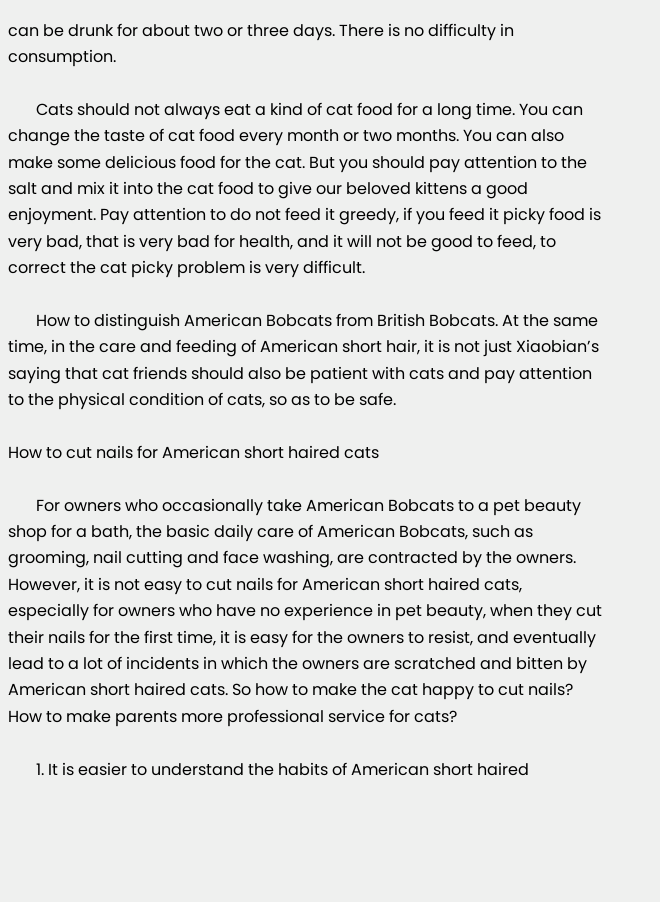can be drunk for about two or three days. There is no difficulty in consumption.

       Cats should not always eat a kind of cat food for a long time. You can change the taste of cat food every month or two months. You can also make some delicious food for the cat. But you should pay attention to the salt and mix it into the cat food to give our beloved kittens a good enjoyment. Pay attention to do not feed it greedy, if you feed it picky food is very bad, that is very bad for health, and it will not be good to feed, to correct the cat picky problem is very difficult.

       How to distinguish American Bobcats from British Bobcats. At the same time, in the care and feeding of American short hair, it is not just Xiaobian’s saying that cat friends should also be patient with cats and pay attention to the physical condition of cats, so as to be safe.

How to cut nails for American short haired cats

       For owners who occasionally take American Bobcats to a pet beauty shop for a bath, the basic daily care of American Bobcats, such as grooming, nail cutting and face washing, are contracted by the owners. However, it is not easy to cut nails for American short haired cats, especially for owners who have no experience in pet beauty, when they cut their nails for the first time, it is easy for the owners to resist, and eventually lead to a lot of incidents in which the owners are scratched and bitten by American short haired cats. So how to make the cat happy to cut nails? How to make parents more professional service for cats?

       1. It is easier to understand the habits of American short haired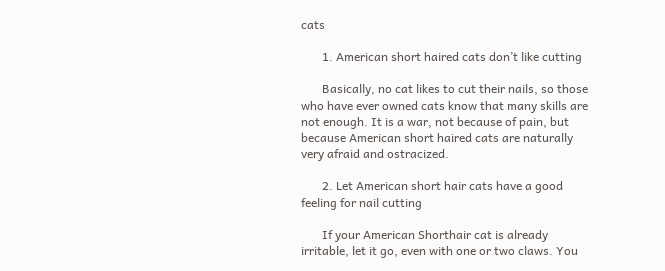cats

       1. American short haired cats don’t like cutting

       Basically, no cat likes to cut their nails, so those who have ever owned cats know that many skills are not enough. It is a war, not because of pain, but because American short haired cats are naturally very afraid and ostracized.

       2. Let American short hair cats have a good feeling for nail cutting

       If your American Shorthair cat is already irritable, let it go, even with one or two claws. You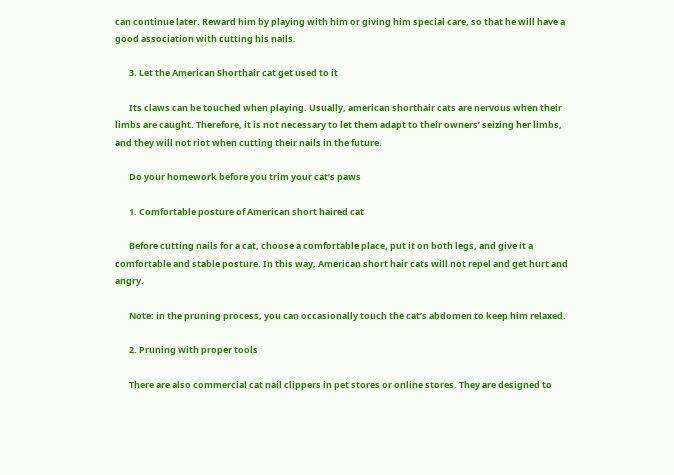can continue later. Reward him by playing with him or giving him special care, so that he will have a good association with cutting his nails.

       3. Let the American Shorthair cat get used to it

       Its claws can be touched when playing. Usually, american shorthair cats are nervous when their limbs are caught. Therefore, it is not necessary to let them adapt to their owners’ seizing her limbs, and they will not riot when cutting their nails in the future.

       Do your homework before you trim your cat’s paws

       1. Comfortable posture of American short haired cat

       Before cutting nails for a cat, choose a comfortable place, put it on both legs, and give it a comfortable and stable posture. In this way, American short hair cats will not repel and get hurt and angry.

       Note: in the pruning process, you can occasionally touch the cat’s abdomen to keep him relaxed.

       2. Pruning with proper tools

       There are also commercial cat nail clippers in pet stores or online stores. They are designed to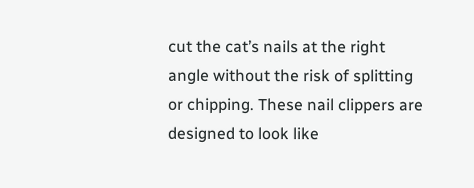cut the cat’s nails at the right angle without the risk of splitting or chipping. These nail clippers are designed to look like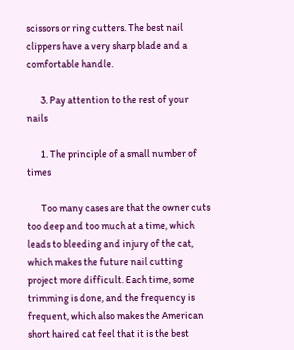scissors or ring cutters. The best nail clippers have a very sharp blade and a comfortable handle.

       3. Pay attention to the rest of your nails

       1. The principle of a small number of times

       Too many cases are that the owner cuts too deep and too much at a time, which leads to bleeding and injury of the cat, which makes the future nail cutting project more difficult. Each time, some trimming is done, and the frequency is frequent, which also makes the American short haired cat feel that it is the best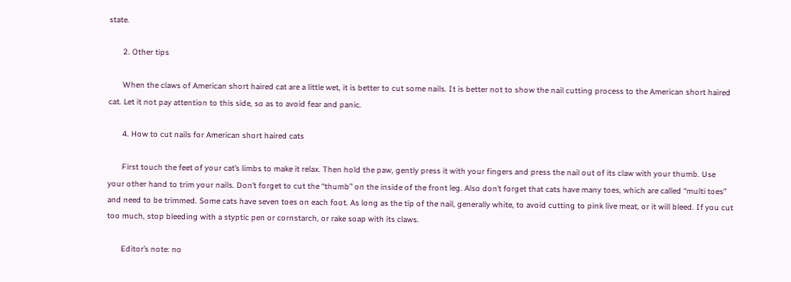state.

       2. Other tips

       When the claws of American short haired cat are a little wet, it is better to cut some nails. It is better not to show the nail cutting process to the American short haired cat. Let it not pay attention to this side, so as to avoid fear and panic.

       4. How to cut nails for American short haired cats

       First touch the feet of your cat’s limbs to make it relax. Then hold the paw, gently press it with your fingers and press the nail out of its claw with your thumb. Use your other hand to trim your nails. Don’t forget to cut the “thumb” on the inside of the front leg. Also don’t forget that cats have many toes, which are called “multi toes” and need to be trimmed. Some cats have seven toes on each foot. As long as the tip of the nail, generally white, to avoid cutting to pink live meat, or it will bleed. If you cut too much, stop bleeding with a styptic pen or cornstarch, or rake soap with its claws.

       Editor’s note: no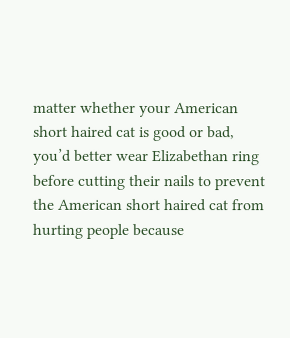matter whether your American short haired cat is good or bad, you’d better wear Elizabethan ring before cutting their nails to prevent the American short haired cat from hurting people because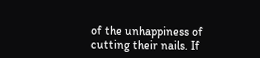of the unhappiness of cutting their nails. If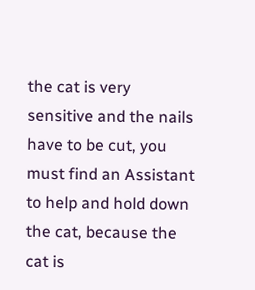the cat is very sensitive and the nails have to be cut, you must find an Assistant to help and hold down the cat, because the cat is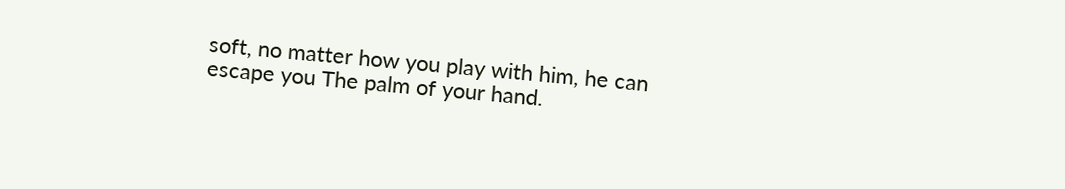soft, no matter how you play with him, he can escape you The palm of your hand.